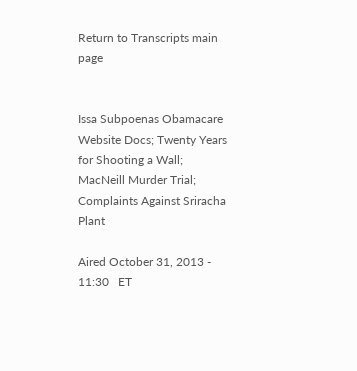Return to Transcripts main page


Issa Subpoenas Obamacare Website Docs; Twenty Years for Shooting a Wall; MacNeill Murder Trial; Complaints Against Sriracha Plant

Aired October 31, 2013 - 11:30   ET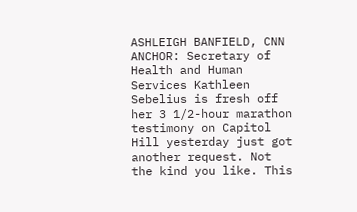ASHLEIGH BANFIELD, CNN ANCHOR: Secretary of Health and Human Services Kathleen Sebelius is fresh off her 3 1/2-hour marathon testimony on Capitol Hill yesterday just got another request. Not the kind you like. This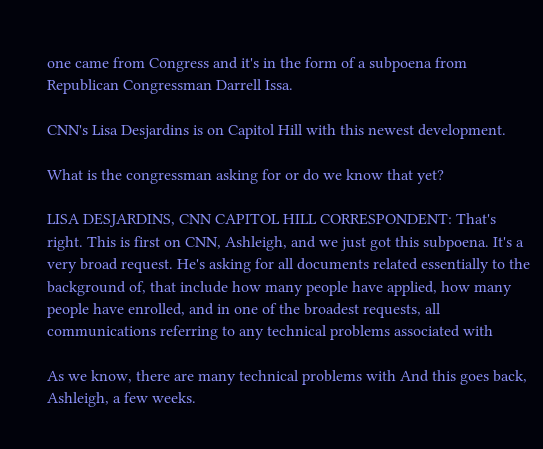one came from Congress and it's in the form of a subpoena from Republican Congressman Darrell Issa.

CNN's Lisa Desjardins is on Capitol Hill with this newest development.

What is the congressman asking for or do we know that yet?

LISA DESJARDINS, CNN CAPITOL HILL CORRESPONDENT: That's right. This is first on CNN, Ashleigh, and we just got this subpoena. It's a very broad request. He's asking for all documents related essentially to the background of, that include how many people have applied, how many people have enrolled, and in one of the broadest requests, all communications referring to any technical problems associated with

As we know, there are many technical problems with And this goes back, Ashleigh, a few weeks.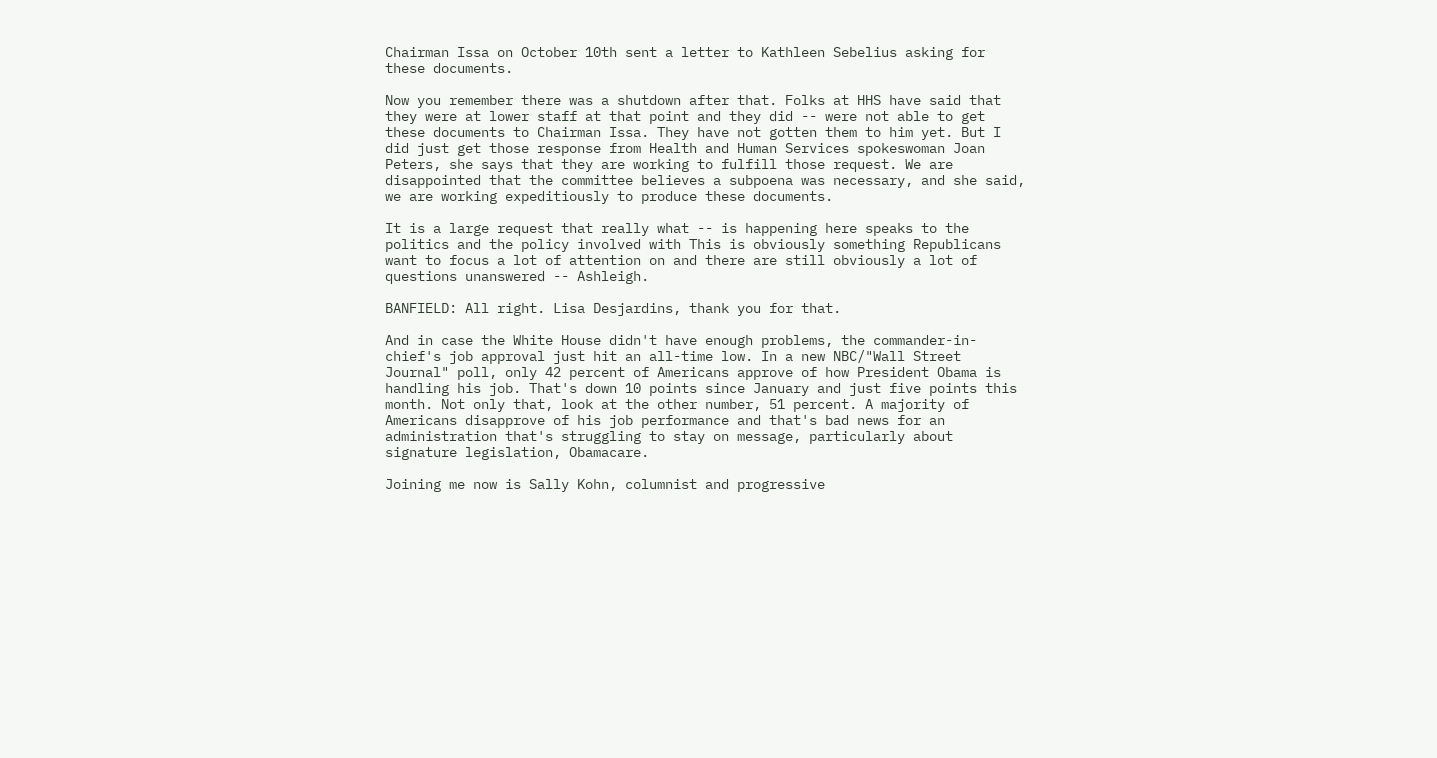Chairman Issa on October 10th sent a letter to Kathleen Sebelius asking for these documents.

Now you remember there was a shutdown after that. Folks at HHS have said that they were at lower staff at that point and they did -- were not able to get these documents to Chairman Issa. They have not gotten them to him yet. But I did just get those response from Health and Human Services spokeswoman Joan Peters, she says that they are working to fulfill those request. We are disappointed that the committee believes a subpoena was necessary, and she said, we are working expeditiously to produce these documents.

It is a large request that really what -- is happening here speaks to the politics and the policy involved with This is obviously something Republicans want to focus a lot of attention on and there are still obviously a lot of questions unanswered -- Ashleigh.

BANFIELD: All right. Lisa Desjardins, thank you for that.

And in case the White House didn't have enough problems, the commander-in-chief's job approval just hit an all-time low. In a new NBC/"Wall Street Journal" poll, only 42 percent of Americans approve of how President Obama is handling his job. That's down 10 points since January and just five points this month. Not only that, look at the other number, 51 percent. A majority of Americans disapprove of his job performance and that's bad news for an administration that's struggling to stay on message, particularly about signature legislation, Obamacare.

Joining me now is Sally Kohn, columnist and progressive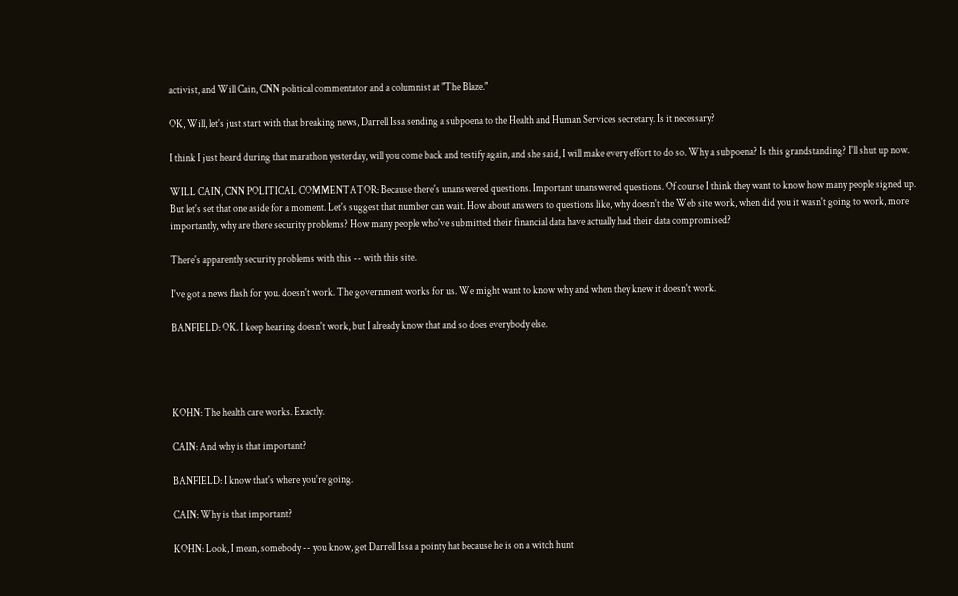activist, and Will Cain, CNN political commentator and a columnist at "The Blaze."

OK, Will, let's just start with that breaking news, Darrell Issa sending a subpoena to the Health and Human Services secretary. Is it necessary?

I think I just heard during that marathon yesterday, will you come back and testify again, and she said, I will make every effort to do so. Why a subpoena? Is this grandstanding? I'll shut up now.

WILL CAIN, CNN POLITICAL COMMENTATOR: Because there's unanswered questions. Important unanswered questions. Of course I think they want to know how many people signed up. But let's set that one aside for a moment. Let's suggest that number can wait. How about answers to questions like, why doesn't the Web site work, when did you it wasn't going to work, more importantly, why are there security problems? How many people who've submitted their financial data have actually had their data compromised?

There's apparently security problems with this -- with this site.

I've got a news flash for you. doesn't work. The government works for us. We might want to know why and when they knew it doesn't work.

BANFIELD: OK. I keep hearing doesn't work, but I already know that and so does everybody else.




KOHN: The health care works. Exactly.

CAIN: And why is that important?

BANFIELD: I know that's where you're going.

CAIN: Why is that important?

KOHN: Look, I mean, somebody -- you know, get Darrell Issa a pointy hat because he is on a witch hunt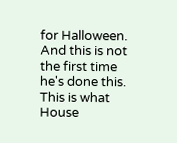for Halloween. And this is not the first time he's done this. This is what House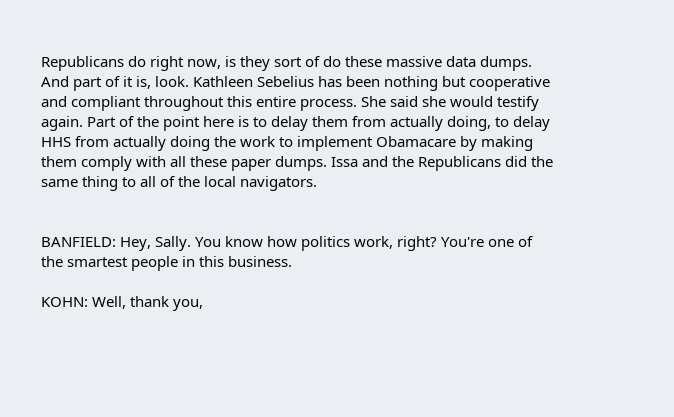Republicans do right now, is they sort of do these massive data dumps. And part of it is, look. Kathleen Sebelius has been nothing but cooperative and compliant throughout this entire process. She said she would testify again. Part of the point here is to delay them from actually doing, to delay HHS from actually doing the work to implement Obamacare by making them comply with all these paper dumps. Issa and the Republicans did the same thing to all of the local navigators.


BANFIELD: Hey, Sally. You know how politics work, right? You're one of the smartest people in this business.

KOHN: Well, thank you,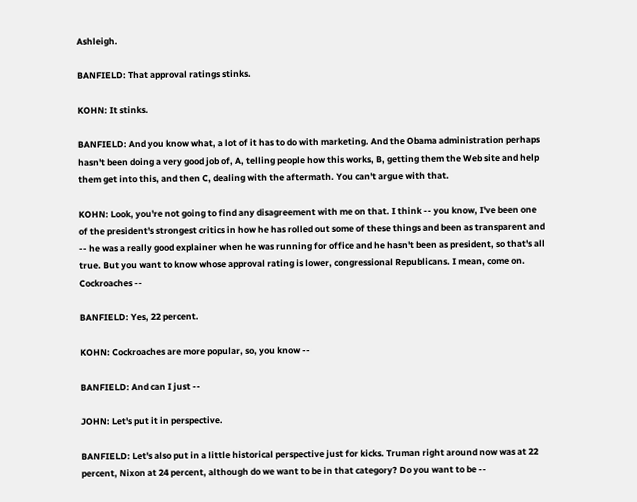Ashleigh.

BANFIELD: That approval ratings stinks.

KOHN: It stinks.

BANFIELD: And you know what, a lot of it has to do with marketing. And the Obama administration perhaps hasn't been doing a very good job of, A, telling people how this works, B, getting them the Web site and help them get into this, and then C, dealing with the aftermath. You can't argue with that.

KOHN: Look, you're not going to find any disagreement with me on that. I think -- you know, I've been one of the president's strongest critics in how he has rolled out some of these things and been as transparent and -- he was a really good explainer when he was running for office and he hasn't been as president, so that's all true. But you want to know whose approval rating is lower, congressional Republicans. I mean, come on. Cockroaches --

BANFIELD: Yes, 22 percent.

KOHN: Cockroaches are more popular, so, you know --

BANFIELD: And can I just --

JOHN: Let's put it in perspective.

BANFIELD: Let's also put in a little historical perspective just for kicks. Truman right around now was at 22 percent, Nixon at 24 percent, although do we want to be in that category? Do you want to be --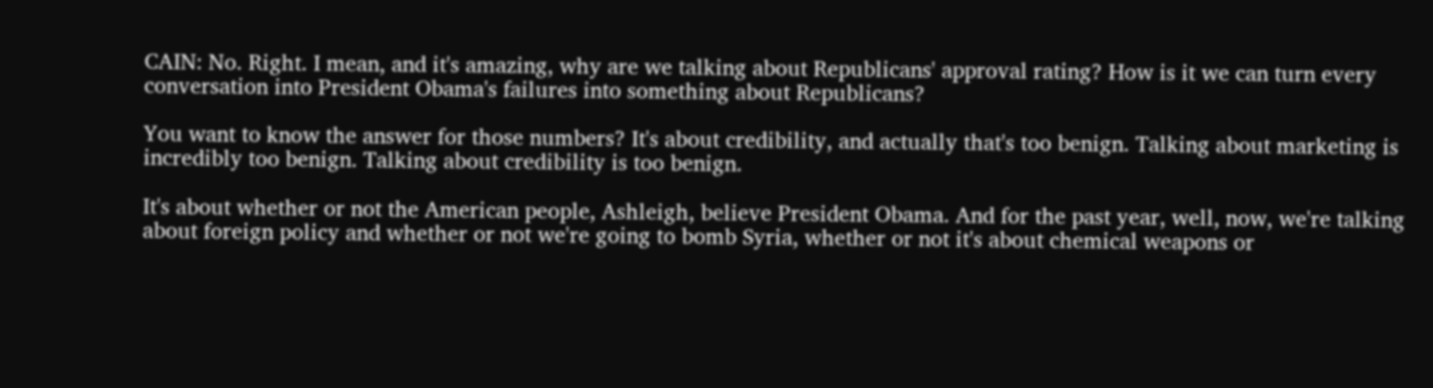CAIN: No. Right. I mean, and it's amazing, why are we talking about Republicans' approval rating? How is it we can turn every conversation into President Obama's failures into something about Republicans?

You want to know the answer for those numbers? It's about credibility, and actually that's too benign. Talking about marketing is incredibly too benign. Talking about credibility is too benign.

It's about whether or not the American people, Ashleigh, believe President Obama. And for the past year, well, now, we're talking about foreign policy and whether or not we're going to bomb Syria, whether or not it's about chemical weapons or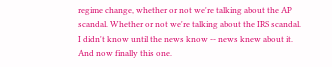regime change, whether or not we're talking about the AP scandal. Whether or not we're talking about the IRS scandal. I didn't know until the news know -- news knew about it. And now finally this one.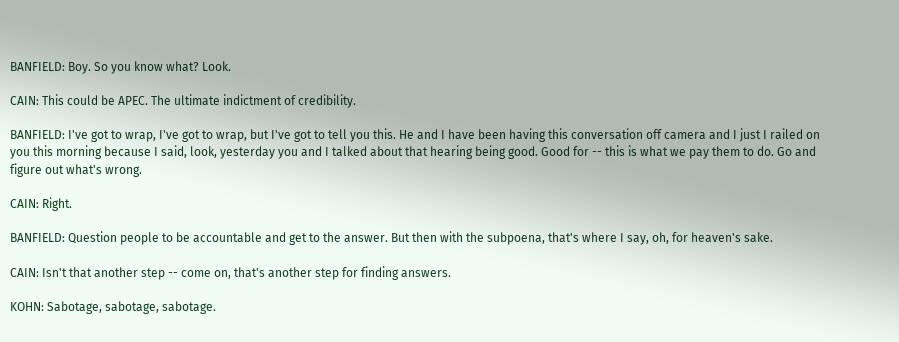BANFIELD: Boy. So you know what? Look.

CAIN: This could be APEC. The ultimate indictment of credibility.

BANFIELD: I've got to wrap, I've got to wrap, but I've got to tell you this. He and I have been having this conversation off camera and I just I railed on you this morning because I said, look, yesterday you and I talked about that hearing being good. Good for -- this is what we pay them to do. Go and figure out what's wrong.

CAIN: Right.

BANFIELD: Question people to be accountable and get to the answer. But then with the subpoena, that's where I say, oh, for heaven's sake.

CAIN: Isn't that another step -- come on, that's another step for finding answers.

KOHN: Sabotage, sabotage, sabotage.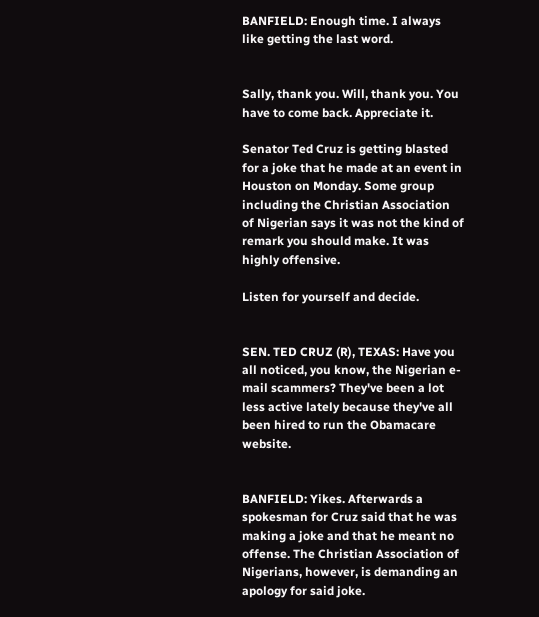BANFIELD: Enough time. I always like getting the last word.


Sally, thank you. Will, thank you. You have to come back. Appreciate it.

Senator Ted Cruz is getting blasted for a joke that he made at an event in Houston on Monday. Some group including the Christian Association of Nigerian says it was not the kind of remark you should make. It was highly offensive.

Listen for yourself and decide.


SEN. TED CRUZ (R), TEXAS: Have you all noticed, you know, the Nigerian e-mail scammers? They've been a lot less active lately because they've all been hired to run the Obamacare website.


BANFIELD: Yikes. Afterwards a spokesman for Cruz said that he was making a joke and that he meant no offense. The Christian Association of Nigerians, however, is demanding an apology for said joke.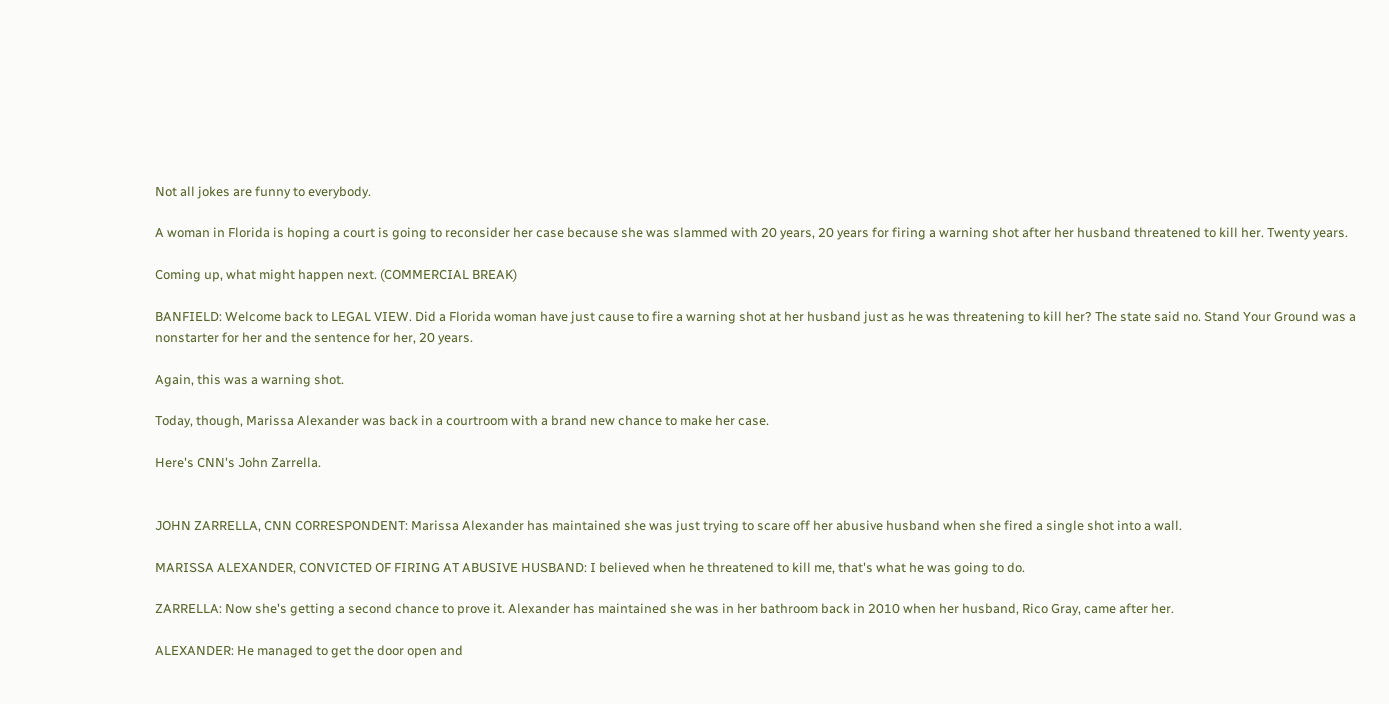Not all jokes are funny to everybody.

A woman in Florida is hoping a court is going to reconsider her case because she was slammed with 20 years, 20 years for firing a warning shot after her husband threatened to kill her. Twenty years.

Coming up, what might happen next. (COMMERCIAL BREAK)

BANFIELD: Welcome back to LEGAL VIEW. Did a Florida woman have just cause to fire a warning shot at her husband just as he was threatening to kill her? The state said no. Stand Your Ground was a nonstarter for her and the sentence for her, 20 years.

Again, this was a warning shot.

Today, though, Marissa Alexander was back in a courtroom with a brand new chance to make her case.

Here's CNN's John Zarrella.


JOHN ZARRELLA, CNN CORRESPONDENT: Marissa Alexander has maintained she was just trying to scare off her abusive husband when she fired a single shot into a wall.

MARISSA ALEXANDER, CONVICTED OF FIRING AT ABUSIVE HUSBAND: I believed when he threatened to kill me, that's what he was going to do.

ZARRELLA: Now she's getting a second chance to prove it. Alexander has maintained she was in her bathroom back in 2010 when her husband, Rico Gray, came after her.

ALEXANDER: He managed to get the door open and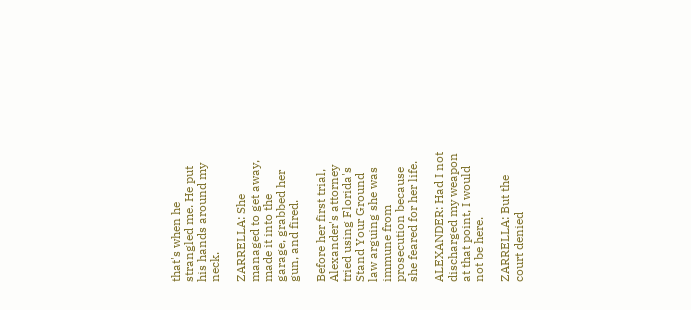that's when he strangled me. He put his hands around my neck.

ZARRELLA: She managed to get away, made it into the garage, grabbed her gun, and fired.

Before her first trial, Alexander's attorney tried using Florida's Stand Your Ground law arguing she was immune from prosecution because she feared for her life.

ALEXANDER: Had I not discharged my weapon at that point, I would not be here.

ZARRELLA: But the court denied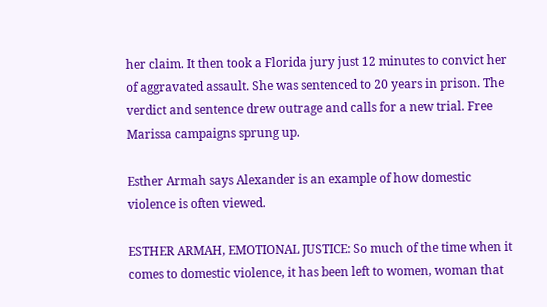her claim. It then took a Florida jury just 12 minutes to convict her of aggravated assault. She was sentenced to 20 years in prison. The verdict and sentence drew outrage and calls for a new trial. Free Marissa campaigns sprung up.

Esther Armah says Alexander is an example of how domestic violence is often viewed.

ESTHER ARMAH, EMOTIONAL JUSTICE: So much of the time when it comes to domestic violence, it has been left to women, woman that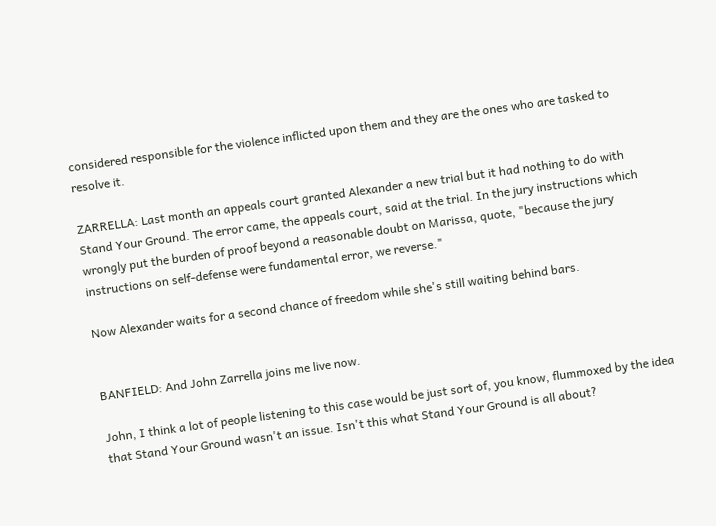considered responsible for the violence inflicted upon them and they are the ones who are tasked to resolve it.

ZARRELLA: Last month an appeals court granted Alexander a new trial but it had nothing to do with Stand Your Ground. The error came, the appeals court, said at the trial. In the jury instructions which wrongly put the burden of proof beyond a reasonable doubt on Marissa, quote, "because the jury instructions on self-defense were fundamental error, we reverse."

Now Alexander waits for a second chance of freedom while she's still waiting behind bars.


BANFIELD: And John Zarrella joins me live now.

John, I think a lot of people listening to this case would be just sort of, you know, flummoxed by the idea that Stand Your Ground wasn't an issue. Isn't this what Stand Your Ground is all about?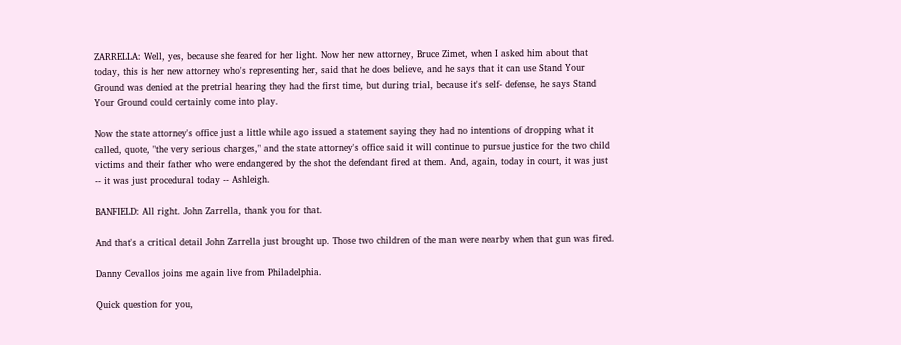ZARRELLA: Well, yes, because she feared for her light. Now her new attorney, Bruce Zimet, when I asked him about that today, this is her new attorney who's representing her, said that he does believe, and he says that it can use Stand Your Ground was denied at the pretrial hearing they had the first time, but during trial, because it's self- defense, he says Stand Your Ground could certainly come into play.

Now the state attorney's office just a little while ago issued a statement saying they had no intentions of dropping what it called, quote, "the very serious charges," and the state attorney's office said it will continue to pursue justice for the two child victims and their father who were endangered by the shot the defendant fired at them. And, again, today in court, it was just -- it was just procedural today -- Ashleigh.

BANFIELD: All right. John Zarrella, thank you for that.

And that's a critical detail John Zarrella just brought up. Those two children of the man were nearby when that gun was fired.

Danny Cevallos joins me again live from Philadelphia.

Quick question for you,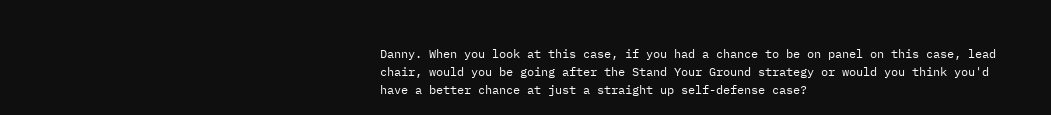Danny. When you look at this case, if you had a chance to be on panel on this case, lead chair, would you be going after the Stand Your Ground strategy or would you think you'd have a better chance at just a straight up self-defense case?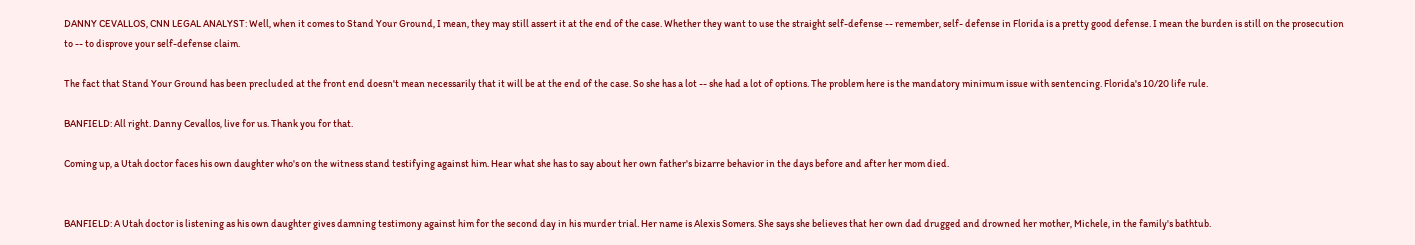DANNY CEVALLOS, CNN LEGAL ANALYST: Well, when it comes to Stand Your Ground, I mean, they may still assert it at the end of the case. Whether they want to use the straight self-defense -- remember, self- defense in Florida is a pretty good defense. I mean the burden is still on the prosecution to -- to disprove your self-defense claim.

The fact that Stand Your Ground has been precluded at the front end doesn't mean necessarily that it will be at the end of the case. So she has a lot -- she had a lot of options. The problem here is the mandatory minimum issue with sentencing. Florida's 10/20 life rule.

BANFIELD: All right. Danny Cevallos, live for us. Thank you for that.

Coming up, a Utah doctor faces his own daughter who's on the witness stand testifying against him. Hear what she has to say about her own father's bizarre behavior in the days before and after her mom died.


BANFIELD: A Utah doctor is listening as his own daughter gives damning testimony against him for the second day in his murder trial. Her name is Alexis Somers. She says she believes that her own dad drugged and drowned her mother, Michele, in the family's bathtub.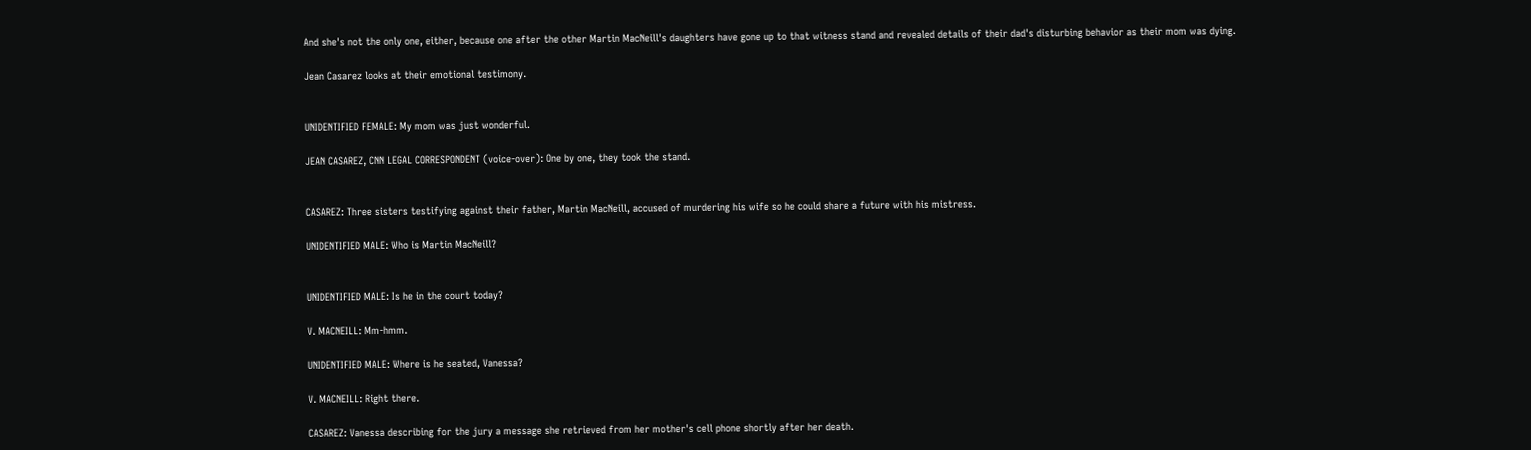And she's not the only one, either, because one after the other Martin MacNeill's daughters have gone up to that witness stand and revealed details of their dad's disturbing behavior as their mom was dying.

Jean Casarez looks at their emotional testimony.


UNIDENTIFIED FEMALE: My mom was just wonderful.

JEAN CASAREZ, CNN LEGAL CORRESPONDENT (voice-over): One by one, they took the stand.


CASAREZ: Three sisters testifying against their father, Martin MacNeill, accused of murdering his wife so he could share a future with his mistress.

UNIDENTIFIED MALE: Who is Martin MacNeill?


UNIDENTIFIED MALE: Is he in the court today?

V. MACNEILL: Mm-hmm.

UNIDENTIFIED MALE: Where is he seated, Vanessa?

V. MACNEILL: Right there.

CASAREZ: Vanessa describing for the jury a message she retrieved from her mother's cell phone shortly after her death.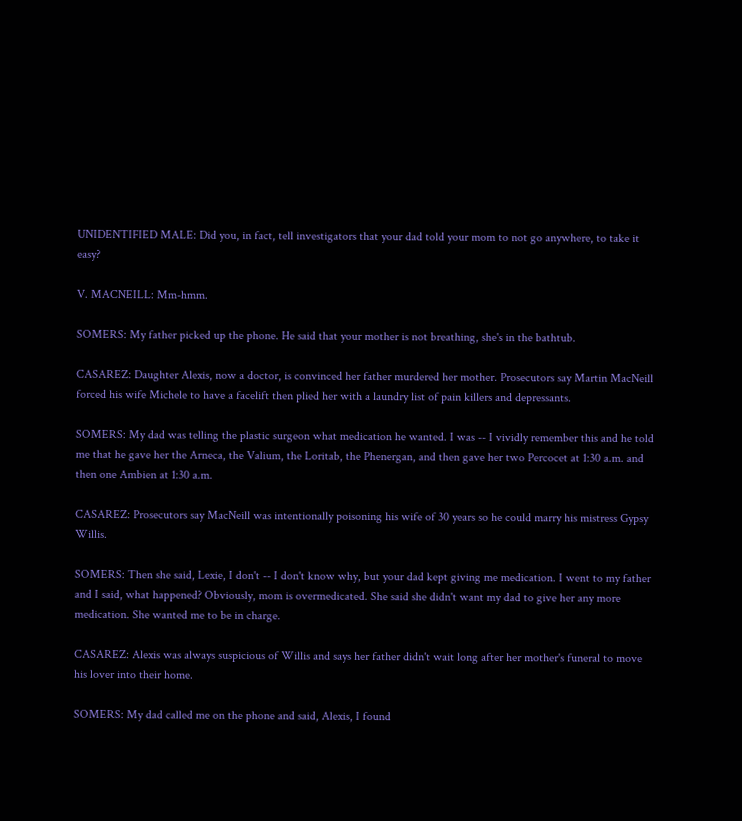UNIDENTIFIED MALE: Did you, in fact, tell investigators that your dad told your mom to not go anywhere, to take it easy?

V. MACNEILL: Mm-hmm.

SOMERS: My father picked up the phone. He said that your mother is not breathing, she's in the bathtub.

CASAREZ: Daughter Alexis, now a doctor, is convinced her father murdered her mother. Prosecutors say Martin MacNeill forced his wife Michele to have a facelift then plied her with a laundry list of pain killers and depressants.

SOMERS: My dad was telling the plastic surgeon what medication he wanted. I was -- I vividly remember this and he told me that he gave her the Arneca, the Valium, the Loritab, the Phenergan, and then gave her two Percocet at 1:30 a.m. and then one Ambien at 1:30 a.m.

CASAREZ: Prosecutors say MacNeill was intentionally poisoning his wife of 30 years so he could marry his mistress Gypsy Willis.

SOMERS: Then she said, Lexie, I don't -- I don't know why, but your dad kept giving me medication. I went to my father and I said, what happened? Obviously, mom is overmedicated. She said she didn't want my dad to give her any more medication. She wanted me to be in charge.

CASAREZ: Alexis was always suspicious of Willis and says her father didn't wait long after her mother's funeral to move his lover into their home.

SOMERS: My dad called me on the phone and said, Alexis, I found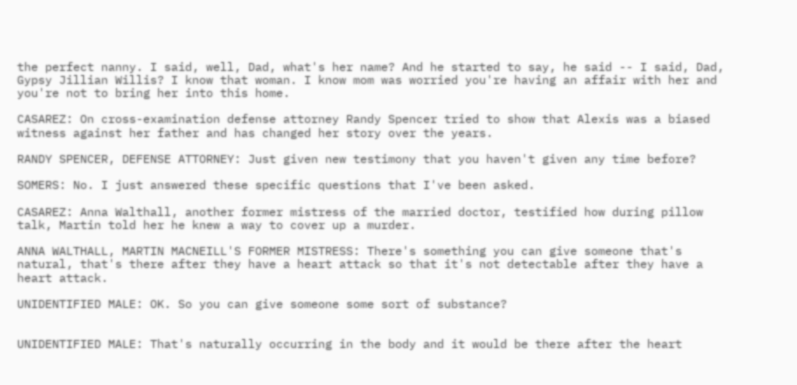the perfect nanny. I said, well, Dad, what's her name? And he started to say, he said -- I said, Dad, Gypsy Jillian Willis? I know that woman. I know mom was worried you're having an affair with her and you're not to bring her into this home.

CASAREZ: On cross-examination defense attorney Randy Spencer tried to show that Alexis was a biased witness against her father and has changed her story over the years.

RANDY SPENCER, DEFENSE ATTORNEY: Just given new testimony that you haven't given any time before?

SOMERS: No. I just answered these specific questions that I've been asked.

CASAREZ: Anna Walthall, another former mistress of the married doctor, testified how during pillow talk, Martin told her he knew a way to cover up a murder.

ANNA WALTHALL, MARTIN MACNEILL'S FORMER MISTRESS: There's something you can give someone that's natural, that's there after they have a heart attack so that it's not detectable after they have a heart attack.

UNIDENTIFIED MALE: OK. So you can give someone some sort of substance?


UNIDENTIFIED MALE: That's naturally occurring in the body and it would be there after the heart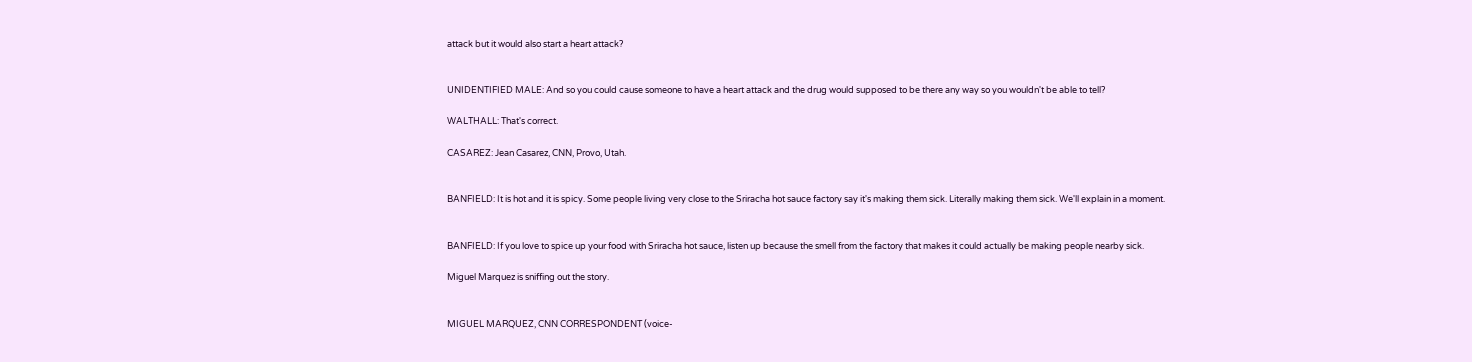attack but it would also start a heart attack?


UNIDENTIFIED MALE: And so you could cause someone to have a heart attack and the drug would supposed to be there any way so you wouldn't be able to tell?

WALTHALL: That's correct.

CASAREZ: Jean Casarez, CNN, Provo, Utah.


BANFIELD: It is hot and it is spicy. Some people living very close to the Sriracha hot sauce factory say it's making them sick. Literally making them sick. We'll explain in a moment.


BANFIELD: If you love to spice up your food with Sriracha hot sauce, listen up because the smell from the factory that makes it could actually be making people nearby sick.

Miguel Marquez is sniffing out the story.


MIGUEL MARQUEZ, CNN CORRESPONDENT (voice-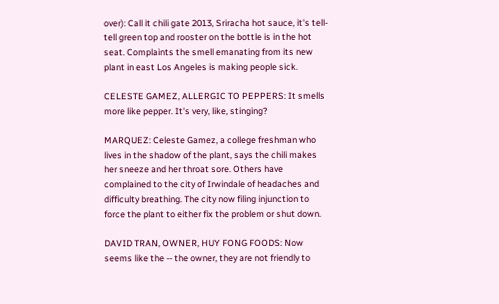over): Call it chili gate 2013, Sriracha hot sauce, it's tell-tell green top and rooster on the bottle is in the hot seat. Complaints the smell emanating from its new plant in east Los Angeles is making people sick.

CELESTE GAMEZ, ALLERGIC TO PEPPERS: It smells more like pepper. It's very, like, stinging?

MARQUEZ: Celeste Gamez, a college freshman who lives in the shadow of the plant, says the chili makes her sneeze and her throat sore. Others have complained to the city of Irwindale of headaches and difficulty breathing. The city now filing injunction to force the plant to either fix the problem or shut down.

DAVID TRAN, OWNER, HUY FONG FOODS: Now seems like the -- the owner, they are not friendly to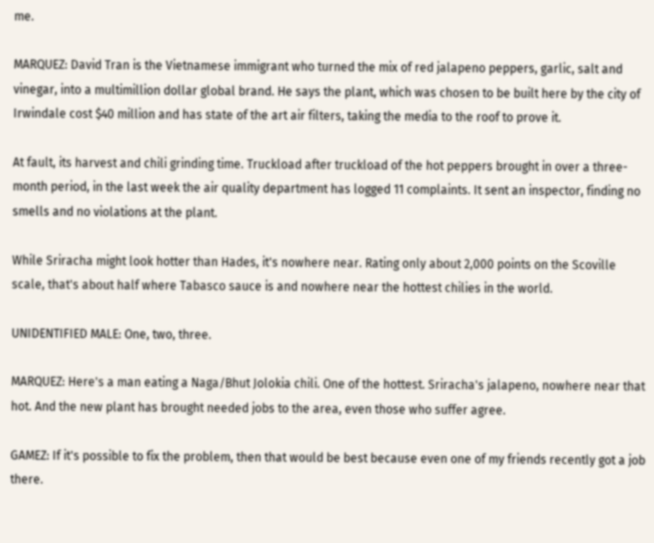me.

MARQUEZ: David Tran is the Vietnamese immigrant who turned the mix of red jalapeno peppers, garlic, salt and vinegar, into a multimillion dollar global brand. He says the plant, which was chosen to be built here by the city of Irwindale cost $40 million and has state of the art air filters, taking the media to the roof to prove it.

At fault, its harvest and chili grinding time. Truckload after truckload of the hot peppers brought in over a three-month period, in the last week the air quality department has logged 11 complaints. It sent an inspector, finding no smells and no violations at the plant.

While Sriracha might look hotter than Hades, it's nowhere near. Rating only about 2,000 points on the Scoville scale, that's about half where Tabasco sauce is and nowhere near the hottest chilies in the world.

UNIDENTIFIED MALE: One, two, three.

MARQUEZ: Here's a man eating a Naga/Bhut Jolokia chili. One of the hottest. Sriracha's jalapeno, nowhere near that hot. And the new plant has brought needed jobs to the area, even those who suffer agree.

GAMEZ: If it's possible to fix the problem, then that would be best because even one of my friends recently got a job there.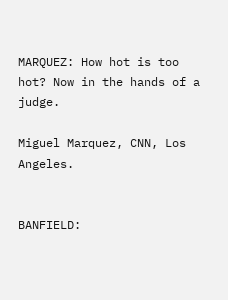MARQUEZ: How hot is too hot? Now in the hands of a judge.

Miguel Marquez, CNN, Los Angeles.


BANFIELD: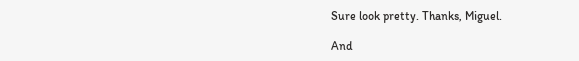Sure look pretty. Thanks, Miguel.

And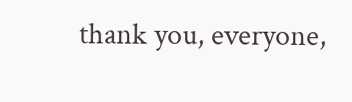thank you, everyone,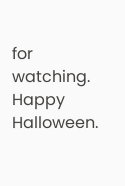for watching. Happy Halloween.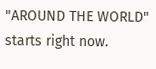"AROUND THE WORLD" starts right now.